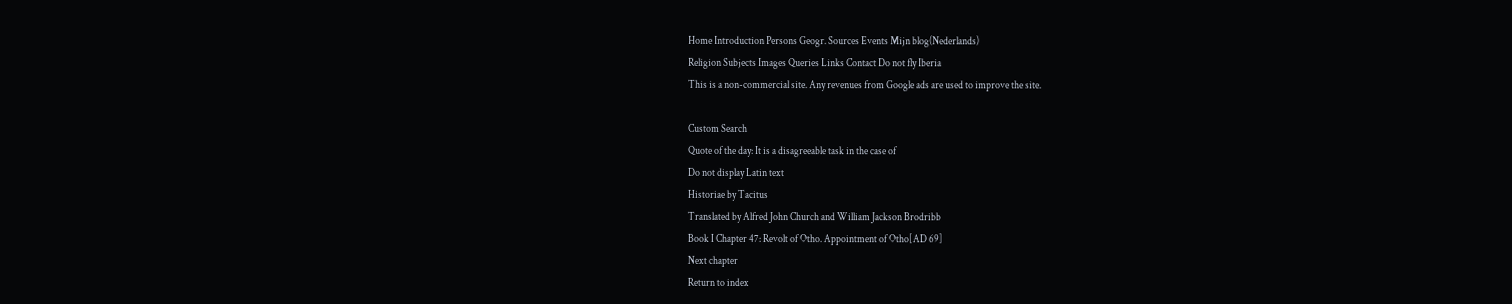Home Introduction Persons Geogr. Sources Events Mijn blog(Nederlands)
Religion Subjects Images Queries Links Contact Do not fly Iberia
This is a non-commercial site. Any revenues from Google ads are used to improve the site.

Custom Search
Quote of the day: It is a disagreeable task in the case of
Do not display Latin text
Historiae by Tacitus
Translated by Alfred John Church and William Jackson Brodribb
Book I Chapter 47: Revolt of Otho. Appointment of Otho[AD 69]
Next chapter
Return to index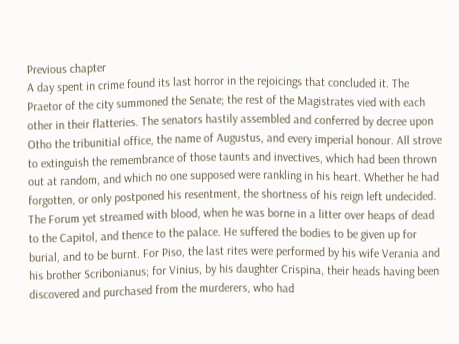Previous chapter
A day spent in crime found its last horror in the rejoicings that concluded it. The Praetor of the city summoned the Senate; the rest of the Magistrates vied with each other in their flatteries. The senators hastily assembled and conferred by decree upon Otho the tribunitial office, the name of Augustus, and every imperial honour. All strove to extinguish the remembrance of those taunts and invectives, which had been thrown out at random, and which no one supposed were rankling in his heart. Whether he had forgotten, or only postponed his resentment, the shortness of his reign left undecided. The Forum yet streamed with blood, when he was borne in a litter over heaps of dead to the Capitol, and thence to the palace. He suffered the bodies to be given up for burial, and to be burnt. For Piso, the last rites were performed by his wife Verania and his brother Scribonianus; for Vinius, by his daughter Crispina, their heads having been discovered and purchased from the murderers, who had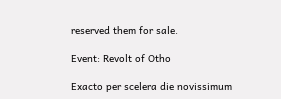reserved them for sale.

Event: Revolt of Otho

Exacto per scelera die novissimum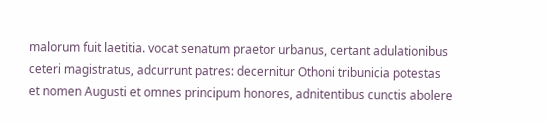malorum fuit laetitia. vocat senatum praetor urbanus, certant adulationibus ceteri magistratus, adcurrunt patres: decernitur Othoni tribunicia potestas et nomen Augusti et omnes principum honores, adnitentibus cunctis abolere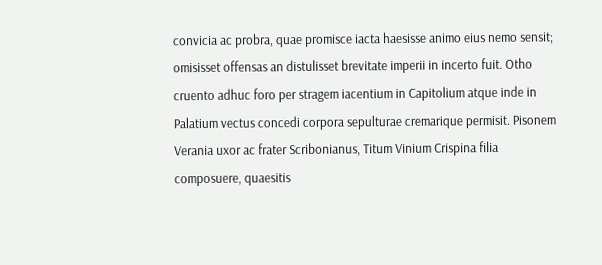convicia ac probra, quae promisce iacta haesisse animo eius nemo sensit; omisisset offensas an distulisset brevitate imperii in incerto fuit. Otho cruento adhuc foro per stragem iacentium in Capitolium atque inde in Palatium vectus concedi corpora sepulturae cremarique permisit. Pisonem Verania uxor ac frater Scribonianus, Titum Vinium Crispina filia composuere, quaesitis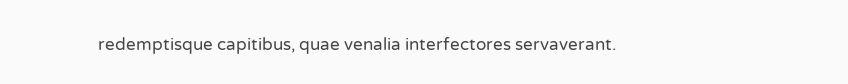redemptisque capitibus, quae venalia interfectores servaverant.